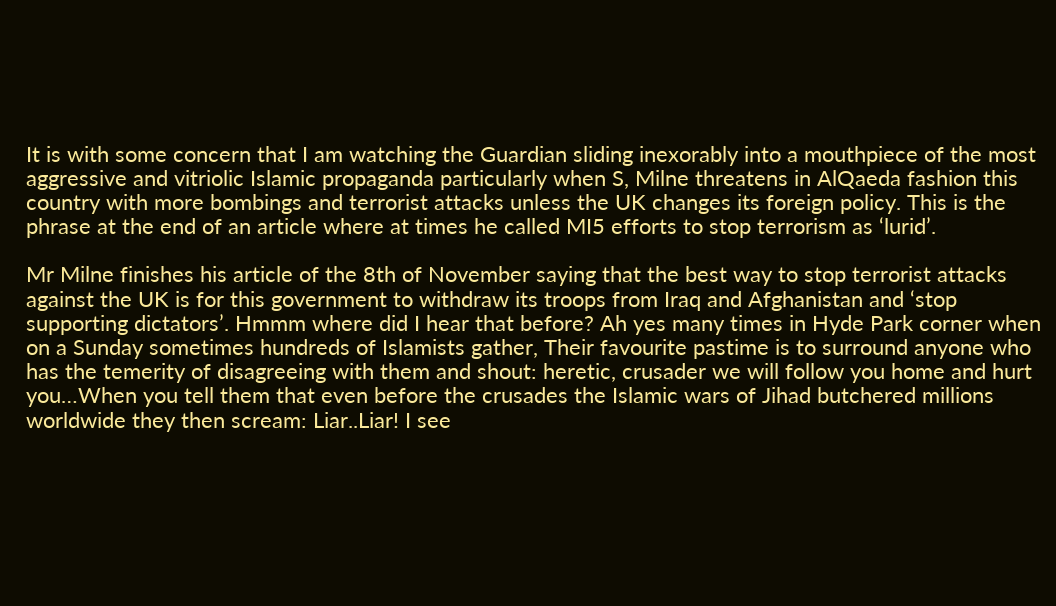It is with some concern that I am watching the Guardian sliding inexorably into a mouthpiece of the most aggressive and vitriolic Islamic propaganda particularly when S, Milne threatens in AlQaeda fashion this country with more bombings and terrorist attacks unless the UK changes its foreign policy. This is the phrase at the end of an article where at times he called MI5 efforts to stop terrorism as ‘lurid’.

Mr Milne finishes his article of the 8th of November saying that the best way to stop terrorist attacks against the UK is for this government to withdraw its troops from Iraq and Afghanistan and ‘stop supporting dictators’. Hmmm where did I hear that before? Ah yes many times in Hyde Park corner when on a Sunday sometimes hundreds of Islamists gather, Their favourite pastime is to surround anyone who has the temerity of disagreeing with them and shout: heretic, crusader we will follow you home and hurt you…When you tell them that even before the crusades the Islamic wars of Jihad butchered millions worldwide they then scream: Liar..Liar! I see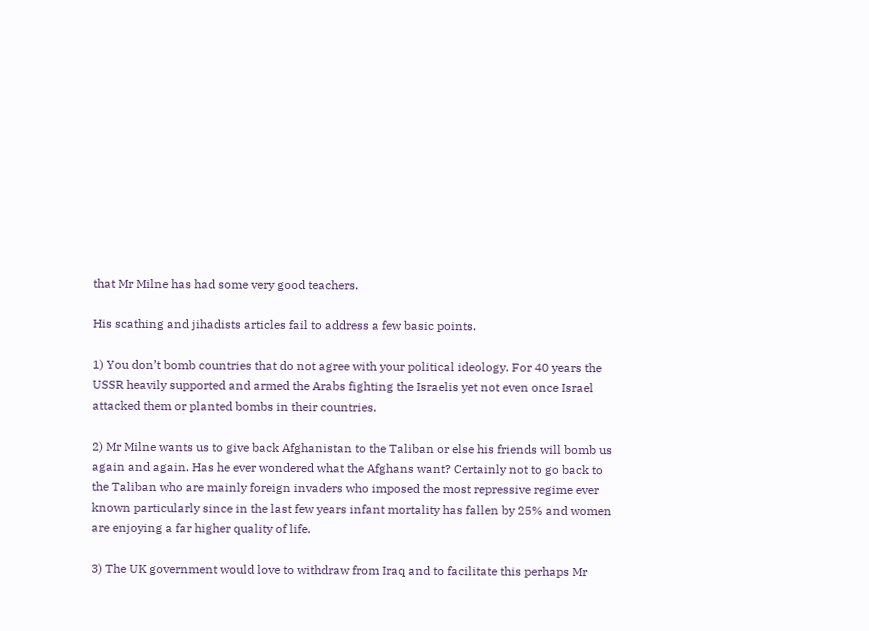that Mr Milne has had some very good teachers.

His scathing and jihadists articles fail to address a few basic points.

1) You don’t bomb countries that do not agree with your political ideology. For 40 years the USSR heavily supported and armed the Arabs fighting the Israelis yet not even once Israel attacked them or planted bombs in their countries.

2) Mr Milne wants us to give back Afghanistan to the Taliban or else his friends will bomb us again and again. Has he ever wondered what the Afghans want? Certainly not to go back to the Taliban who are mainly foreign invaders who imposed the most repressive regime ever known particularly since in the last few years infant mortality has fallen by 25% and women are enjoying a far higher quality of life.

3) The UK government would love to withdraw from Iraq and to facilitate this perhaps Mr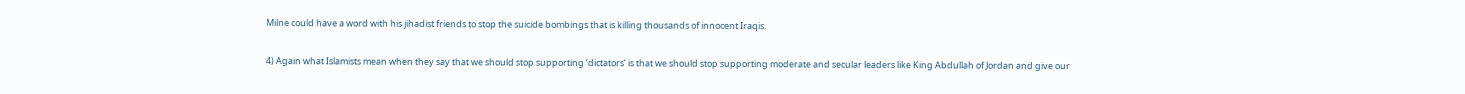Milne could have a word with his jihadist friends to stop the suicide bombings that is killing thousands of innocent Iraqis.

4) Again what Islamists mean when they say that we should stop supporting ‘dictators’ is that we should stop supporting moderate and secular leaders like King Abdullah of Jordan and give our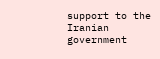support to the Iranian government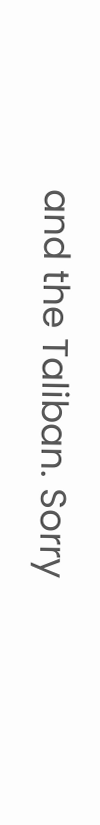and the Taliban. Sorry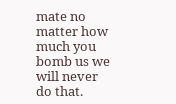mate no matter how much you bomb us we will never do that.